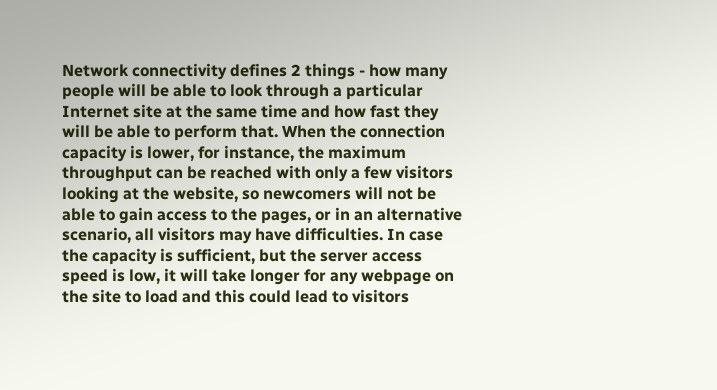Network connectivity defines 2 things - how many people will be able to look through a particular Internet site at the same time and how fast they will be able to perform that. When the connection capacity is lower, for instance, the maximum throughput can be reached with only a few visitors looking at the website, so newcomers will not be able to gain access to the pages, or in an alternative scenario, all visitors may have difficulties. In case the capacity is sufficient, but the server access speed is low, it will take longer for any webpage on the site to load and this could lead to visitors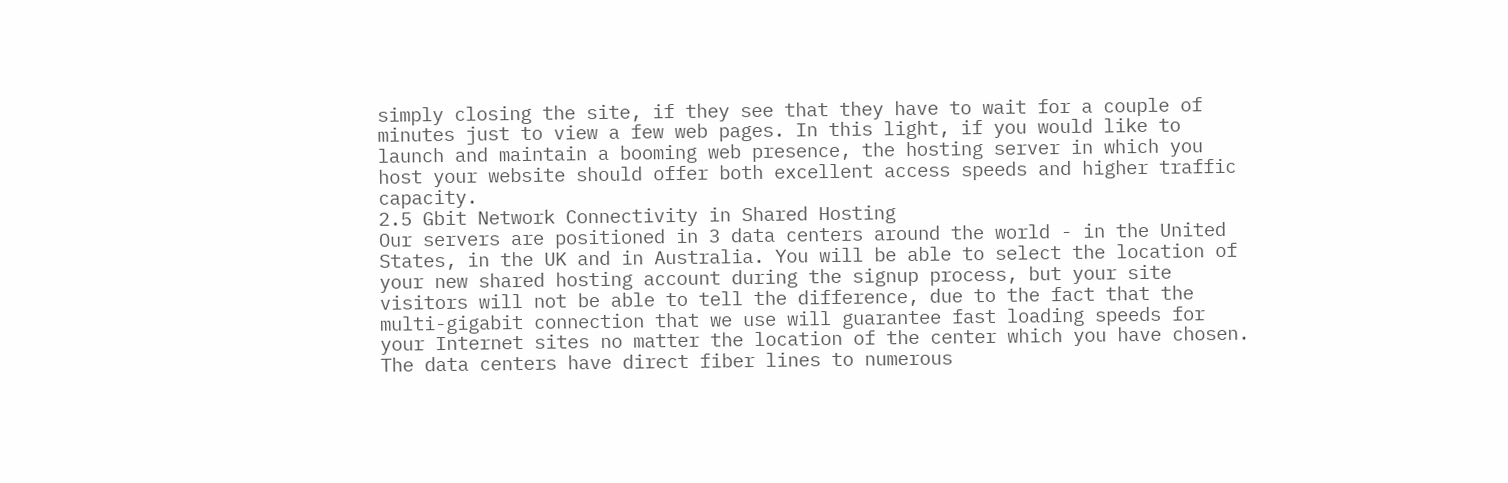simply closing the site, if they see that they have to wait for a couple of minutes just to view a few web pages. In this light, if you would like to launch and maintain a booming web presence, the hosting server in which you host your website should offer both excellent access speeds and higher traffic capacity.
2.5 Gbit Network Connectivity in Shared Hosting
Our servers are positioned in 3 data centers around the world - in the United States, in the UK and in Australia. You will be able to select the location of your new shared hosting account during the signup process, but your site visitors will not be able to tell the difference, due to the fact that the multi-gigabit connection that we use will guarantee fast loading speeds for your Internet sites no matter the location of the center which you have chosen. The data centers have direct fiber lines to numerous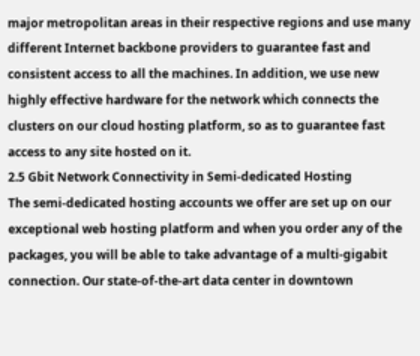major metropolitan areas in their respective regions and use many different Internet backbone providers to guarantee fast and consistent access to all the machines. In addition, we use new highly effective hardware for the network which connects the clusters on our cloud hosting platform, so as to guarantee fast access to any site hosted on it.
2.5 Gbit Network Connectivity in Semi-dedicated Hosting
The semi-dedicated hosting accounts we offer are set up on our exceptional web hosting platform and when you order any of the packages, you will be able to take advantage of a multi-gigabit connection. Our state-of-the-art data center in downtown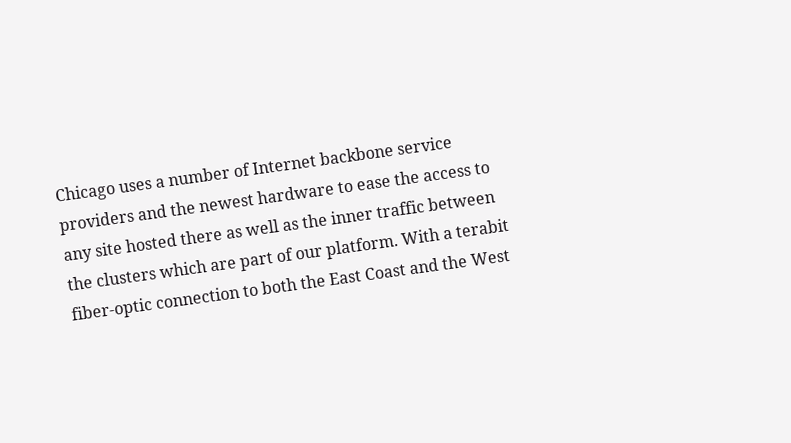Chicago uses a number of Internet backbone service providers and the newest hardware to ease the access to any site hosted there as well as the inner traffic between the clusters which are part of our platform. With a terabit fiber-optic connection to both the East Coast and the West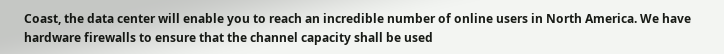Coast, the data center will enable you to reach an incredible number of online users in North America. We have hardware firewalls to ensure that the channel capacity shall be used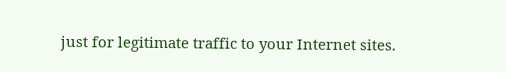just for legitimate traffic to your Internet sites.